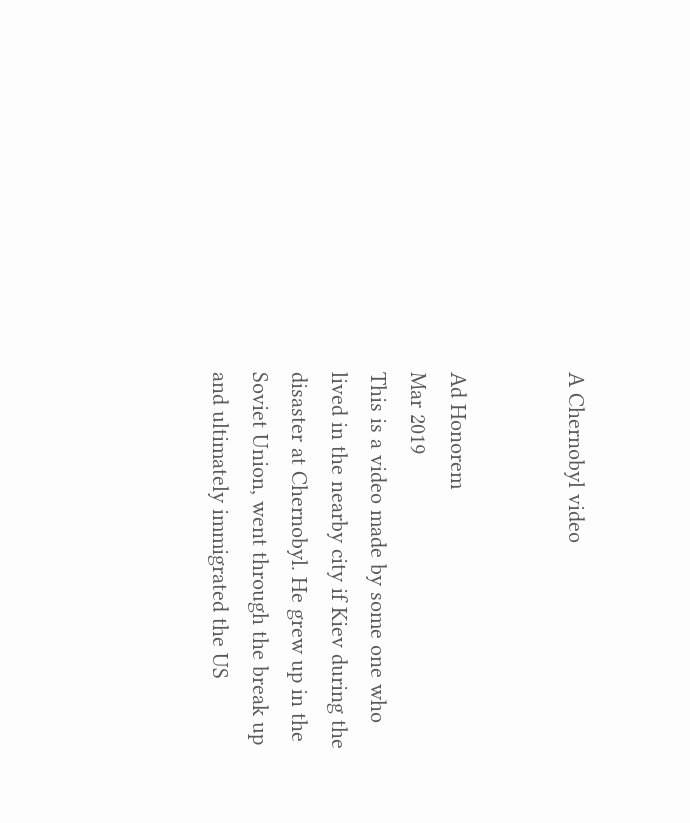A Chernobyl video


Ad Honorem
Mar 2019
This is a video made by some one who lived in the nearby city if Kiev during the disaster at Chernobyl. He grew up in the Soviet Union, went through the break up and ultimately immigrated the US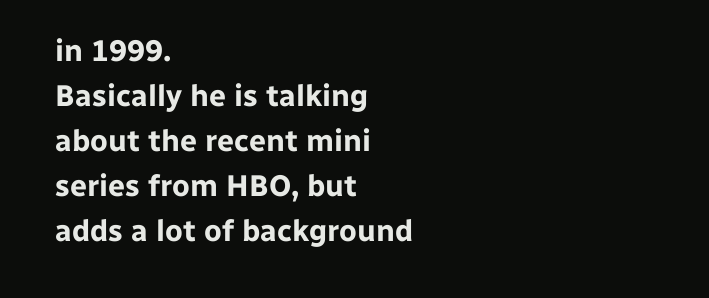in 1999.
Basically he is talking about the recent mini series from HBO, but adds a lot of background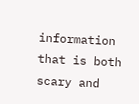information that is both scary and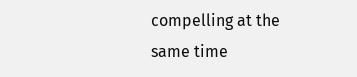compelling at the same time